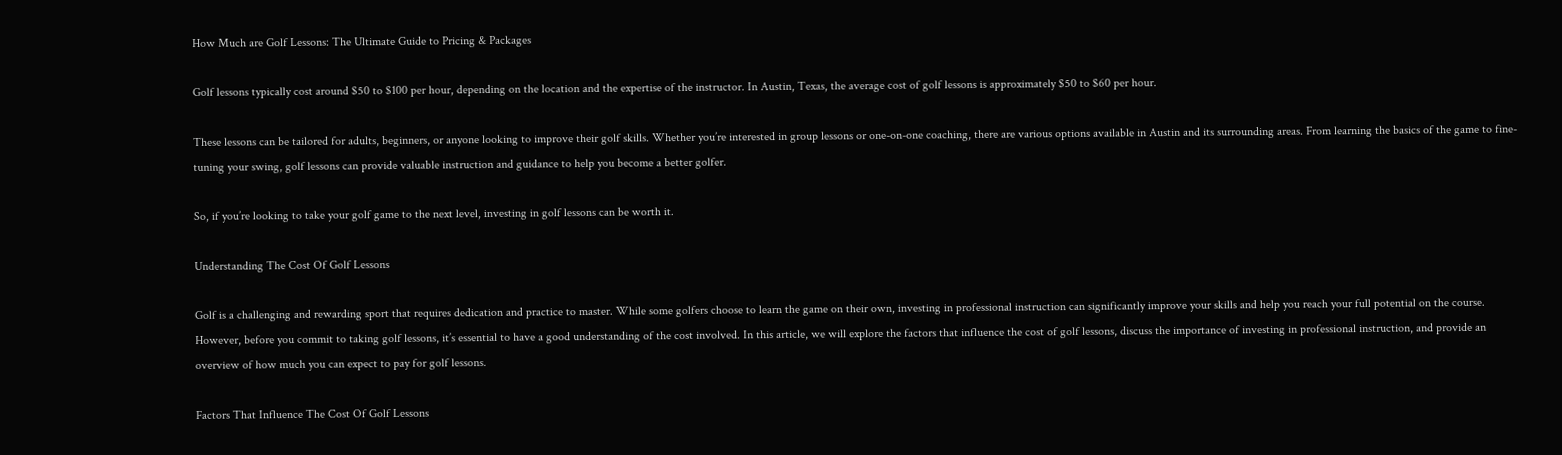How Much are Golf Lessons: The Ultimate Guide to Pricing & Packages

Golf lessons typically cost around $50 to $100 per hour, depending on the location and the expertise of the instructor. In Austin, Texas, the average cost of golf lessons is approximately $50 to $60 per hour.

These lessons can be tailored for adults, beginners, or anyone looking to improve their golf skills. Whether you’re interested in group lessons or one-on-one coaching, there are various options available in Austin and its surrounding areas. From learning the basics of the game to fine-tuning your swing, golf lessons can provide valuable instruction and guidance to help you become a better golfer.

So, if you’re looking to take your golf game to the next level, investing in golf lessons can be worth it.

Understanding The Cost Of Golf Lessons

Golf is a challenging and rewarding sport that requires dedication and practice to master. While some golfers choose to learn the game on their own, investing in professional instruction can significantly improve your skills and help you reach your full potential on the course. However, before you commit to taking golf lessons, it’s essential to have a good understanding of the cost involved. In this article, we will explore the factors that influence the cost of golf lessons, discuss the importance of investing in professional instruction, and provide an overview of how much you can expect to pay for golf lessons.

Factors That Influence The Cost Of Golf Lessons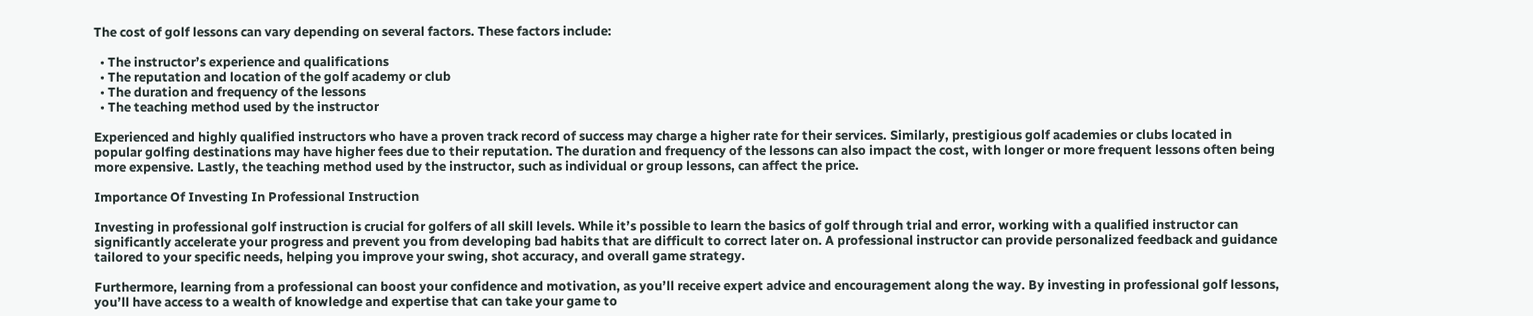The cost of golf lessons can vary depending on several factors. These factors include:

  • The instructor’s experience and qualifications
  • The reputation and location of the golf academy or club
  • The duration and frequency of the lessons
  • The teaching method used by the instructor

Experienced and highly qualified instructors who have a proven track record of success may charge a higher rate for their services. Similarly, prestigious golf academies or clubs located in popular golfing destinations may have higher fees due to their reputation. The duration and frequency of the lessons can also impact the cost, with longer or more frequent lessons often being more expensive. Lastly, the teaching method used by the instructor, such as individual or group lessons, can affect the price.

Importance Of Investing In Professional Instruction

Investing in professional golf instruction is crucial for golfers of all skill levels. While it’s possible to learn the basics of golf through trial and error, working with a qualified instructor can significantly accelerate your progress and prevent you from developing bad habits that are difficult to correct later on. A professional instructor can provide personalized feedback and guidance tailored to your specific needs, helping you improve your swing, shot accuracy, and overall game strategy.

Furthermore, learning from a professional can boost your confidence and motivation, as you’ll receive expert advice and encouragement along the way. By investing in professional golf lessons, you’ll have access to a wealth of knowledge and expertise that can take your game to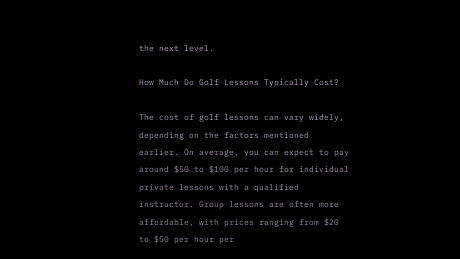the next level.

How Much Do Golf Lessons Typically Cost?

The cost of golf lessons can vary widely, depending on the factors mentioned earlier. On average, you can expect to pay around $50 to $100 per hour for individual private lessons with a qualified instructor. Group lessons are often more affordable, with prices ranging from $20 to $50 per hour per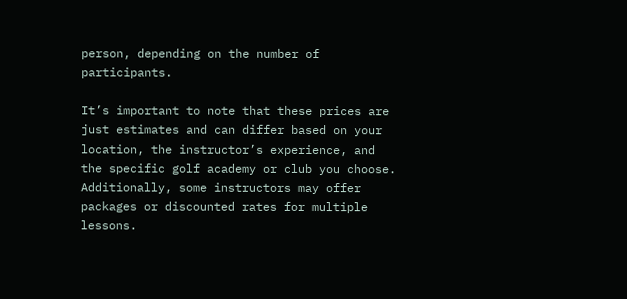person, depending on the number of participants.

It’s important to note that these prices are just estimates and can differ based on your location, the instructor’s experience, and the specific golf academy or club you choose. Additionally, some instructors may offer packages or discounted rates for multiple lessons.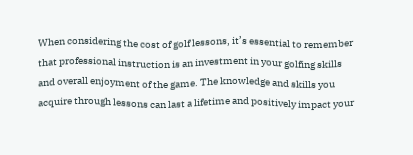When considering the cost of golf lessons, it’s essential to remember that professional instruction is an investment in your golfing skills and overall enjoyment of the game. The knowledge and skills you acquire through lessons can last a lifetime and positively impact your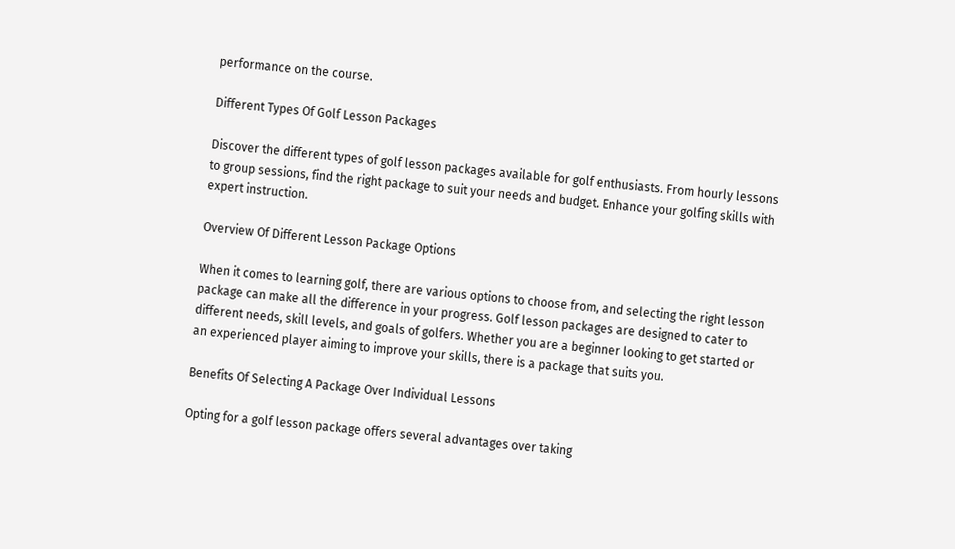performance on the course.

Different Types Of Golf Lesson Packages

Discover the different types of golf lesson packages available for golf enthusiasts. From hourly lessons to group sessions, find the right package to suit your needs and budget. Enhance your golfing skills with expert instruction.

Overview Of Different Lesson Package Options

When it comes to learning golf, there are various options to choose from, and selecting the right lesson package can make all the difference in your progress. Golf lesson packages are designed to cater to different needs, skill levels, and goals of golfers. Whether you are a beginner looking to get started or an experienced player aiming to improve your skills, there is a package that suits you.

Benefits Of Selecting A Package Over Individual Lessons

Opting for a golf lesson package offers several advantages over taking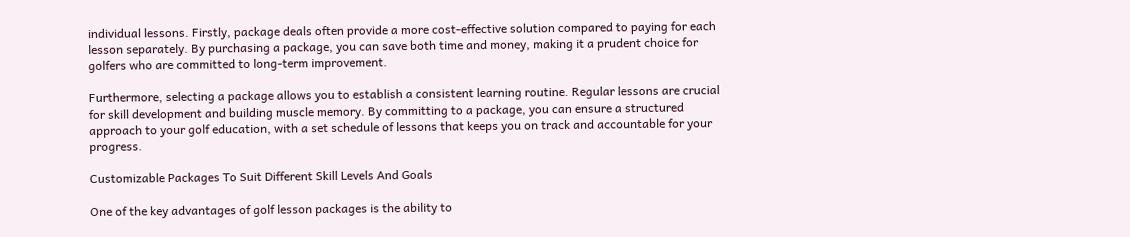individual lessons. Firstly, package deals often provide a more cost-effective solution compared to paying for each lesson separately. By purchasing a package, you can save both time and money, making it a prudent choice for golfers who are committed to long-term improvement.

Furthermore, selecting a package allows you to establish a consistent learning routine. Regular lessons are crucial for skill development and building muscle memory. By committing to a package, you can ensure a structured approach to your golf education, with a set schedule of lessons that keeps you on track and accountable for your progress.

Customizable Packages To Suit Different Skill Levels And Goals

One of the key advantages of golf lesson packages is the ability to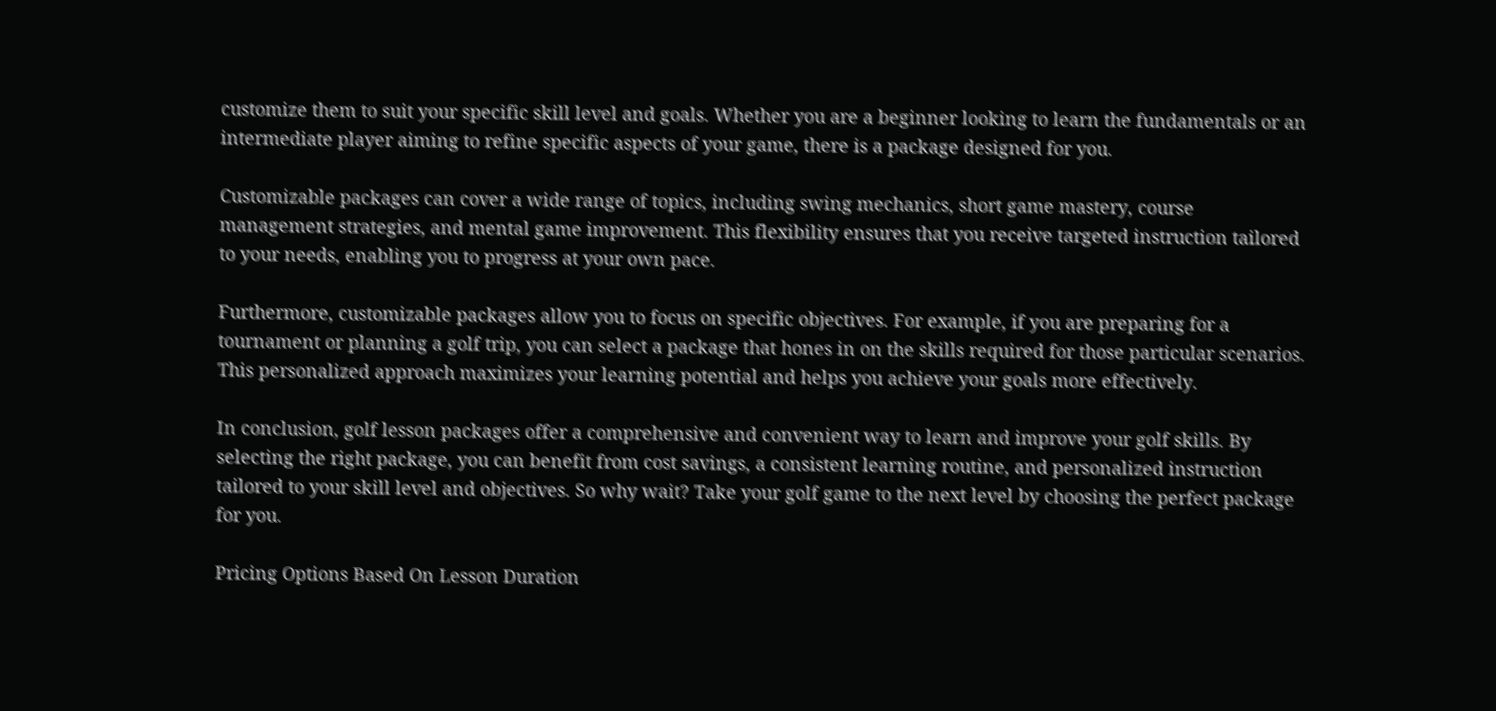customize them to suit your specific skill level and goals. Whether you are a beginner looking to learn the fundamentals or an intermediate player aiming to refine specific aspects of your game, there is a package designed for you.

Customizable packages can cover a wide range of topics, including swing mechanics, short game mastery, course management strategies, and mental game improvement. This flexibility ensures that you receive targeted instruction tailored to your needs, enabling you to progress at your own pace.

Furthermore, customizable packages allow you to focus on specific objectives. For example, if you are preparing for a tournament or planning a golf trip, you can select a package that hones in on the skills required for those particular scenarios. This personalized approach maximizes your learning potential and helps you achieve your goals more effectively.

In conclusion, golf lesson packages offer a comprehensive and convenient way to learn and improve your golf skills. By selecting the right package, you can benefit from cost savings, a consistent learning routine, and personalized instruction tailored to your skill level and objectives. So why wait? Take your golf game to the next level by choosing the perfect package for you.

Pricing Options Based On Lesson Duration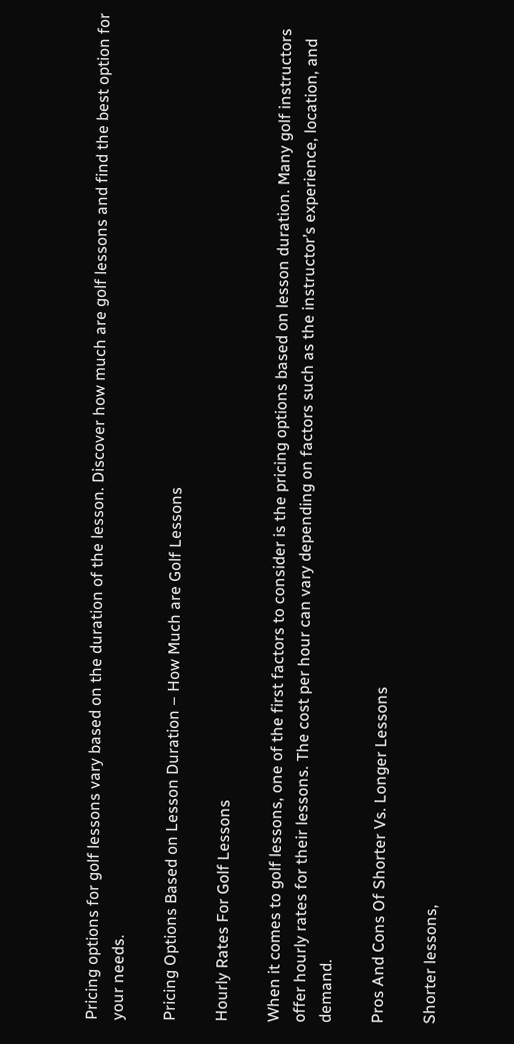Pricing options for golf lessons vary based on the duration of the lesson. Discover how much are golf lessons and find the best option for your needs.

Pricing Options Based on Lesson Duration – How Much are Golf Lessons

Hourly Rates For Golf Lessons

When it comes to golf lessons, one of the first factors to consider is the pricing options based on lesson duration. Many golf instructors offer hourly rates for their lessons. The cost per hour can vary depending on factors such as the instructor’s experience, location, and demand.

Pros And Cons Of Shorter Vs. Longer Lessons

Shorter lessons,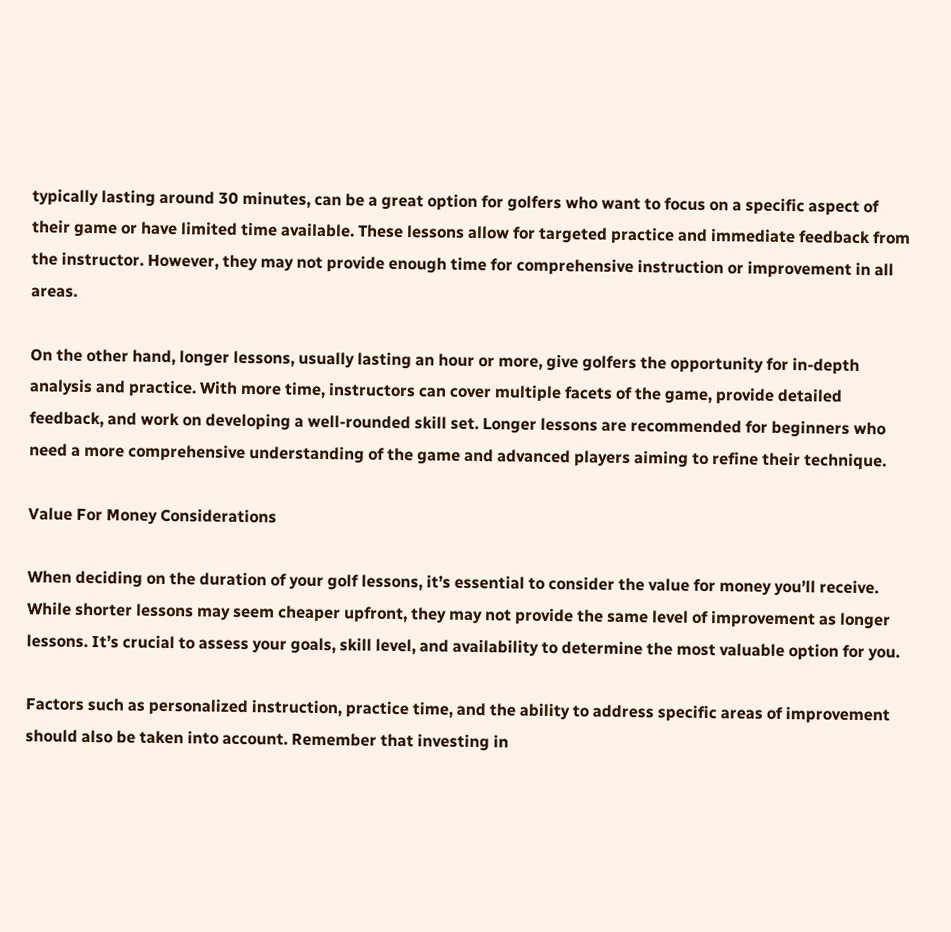typically lasting around 30 minutes, can be a great option for golfers who want to focus on a specific aspect of their game or have limited time available. These lessons allow for targeted practice and immediate feedback from the instructor. However, they may not provide enough time for comprehensive instruction or improvement in all areas.

On the other hand, longer lessons, usually lasting an hour or more, give golfers the opportunity for in-depth analysis and practice. With more time, instructors can cover multiple facets of the game, provide detailed feedback, and work on developing a well-rounded skill set. Longer lessons are recommended for beginners who need a more comprehensive understanding of the game and advanced players aiming to refine their technique.

Value For Money Considerations

When deciding on the duration of your golf lessons, it’s essential to consider the value for money you’ll receive. While shorter lessons may seem cheaper upfront, they may not provide the same level of improvement as longer lessons. It’s crucial to assess your goals, skill level, and availability to determine the most valuable option for you.

Factors such as personalized instruction, practice time, and the ability to address specific areas of improvement should also be taken into account. Remember that investing in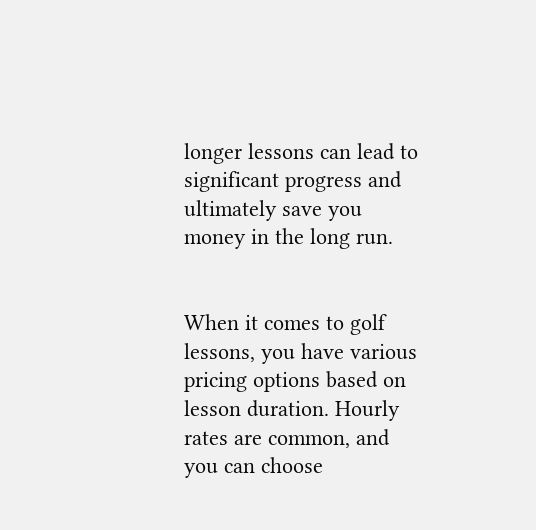longer lessons can lead to significant progress and ultimately save you money in the long run.


When it comes to golf lessons, you have various pricing options based on lesson duration. Hourly rates are common, and you can choose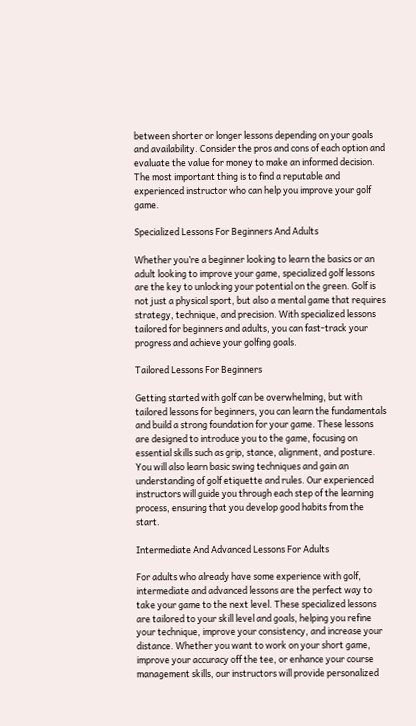between shorter or longer lessons depending on your goals and availability. Consider the pros and cons of each option and evaluate the value for money to make an informed decision. The most important thing is to find a reputable and experienced instructor who can help you improve your golf game.

Specialized Lessons For Beginners And Adults

Whether you’re a beginner looking to learn the basics or an adult looking to improve your game, specialized golf lessons are the key to unlocking your potential on the green. Golf is not just a physical sport, but also a mental game that requires strategy, technique, and precision. With specialized lessons tailored for beginners and adults, you can fast-track your progress and achieve your golfing goals.

Tailored Lessons For Beginners

Getting started with golf can be overwhelming, but with tailored lessons for beginners, you can learn the fundamentals and build a strong foundation for your game. These lessons are designed to introduce you to the game, focusing on essential skills such as grip, stance, alignment, and posture. You will also learn basic swing techniques and gain an understanding of golf etiquette and rules. Our experienced instructors will guide you through each step of the learning process, ensuring that you develop good habits from the start.

Intermediate And Advanced Lessons For Adults

For adults who already have some experience with golf, intermediate and advanced lessons are the perfect way to take your game to the next level. These specialized lessons are tailored to your skill level and goals, helping you refine your technique, improve your consistency, and increase your distance. Whether you want to work on your short game, improve your accuracy off the tee, or enhance your course management skills, our instructors will provide personalized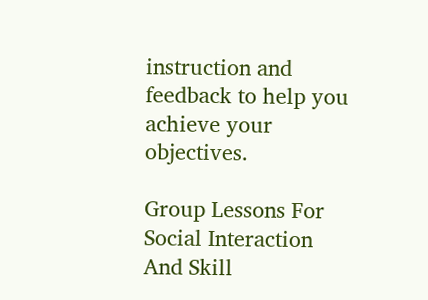instruction and feedback to help you achieve your objectives.

Group Lessons For Social Interaction And Skill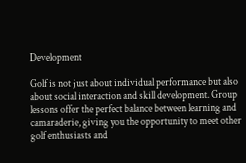Development

Golf is not just about individual performance but also about social interaction and skill development. Group lessons offer the perfect balance between learning and camaraderie, giving you the opportunity to meet other golf enthusiasts and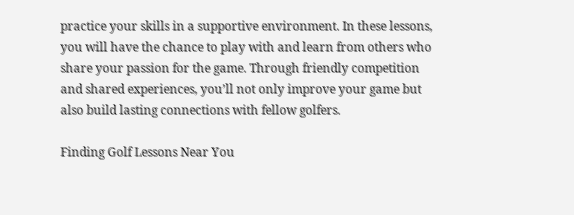practice your skills in a supportive environment. In these lessons, you will have the chance to play with and learn from others who share your passion for the game. Through friendly competition and shared experiences, you’ll not only improve your game but also build lasting connections with fellow golfers.

Finding Golf Lessons Near You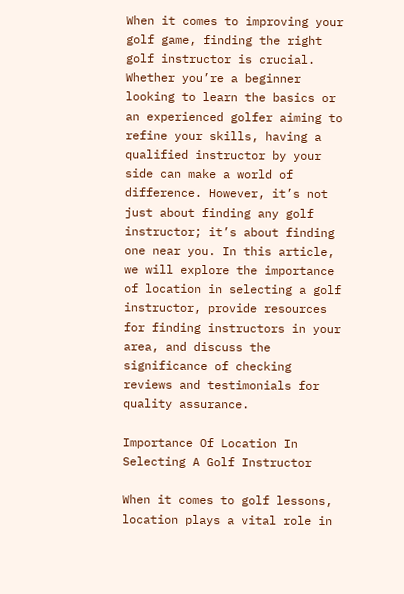When it comes to improving your golf game, finding the right golf instructor is crucial. Whether you’re a beginner looking to learn the basics or an experienced golfer aiming to refine your skills, having a qualified instructor by your side can make a world of difference. However, it’s not just about finding any golf instructor; it’s about finding one near you. In this article, we will explore the importance of location in selecting a golf instructor, provide resources for finding instructors in your area, and discuss the significance of checking reviews and testimonials for quality assurance.

Importance Of Location In Selecting A Golf Instructor

When it comes to golf lessons, location plays a vital role in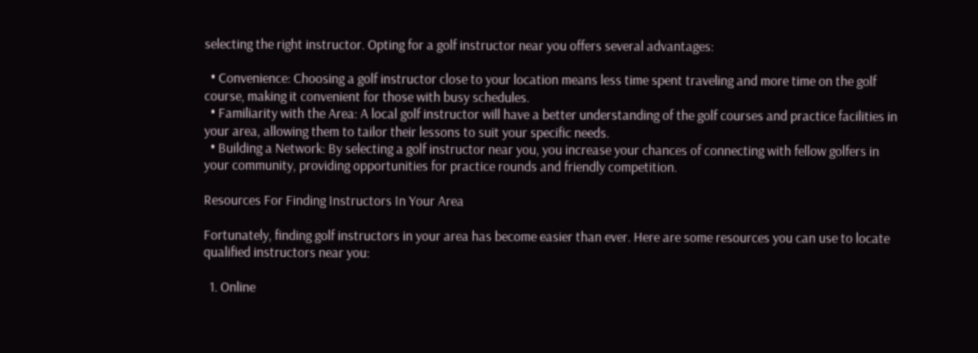selecting the right instructor. Opting for a golf instructor near you offers several advantages:

  • Convenience: Choosing a golf instructor close to your location means less time spent traveling and more time on the golf course, making it convenient for those with busy schedules.
  • Familiarity with the Area: A local golf instructor will have a better understanding of the golf courses and practice facilities in your area, allowing them to tailor their lessons to suit your specific needs.
  • Building a Network: By selecting a golf instructor near you, you increase your chances of connecting with fellow golfers in your community, providing opportunities for practice rounds and friendly competition.

Resources For Finding Instructors In Your Area

Fortunately, finding golf instructors in your area has become easier than ever. Here are some resources you can use to locate qualified instructors near you:

  1. Online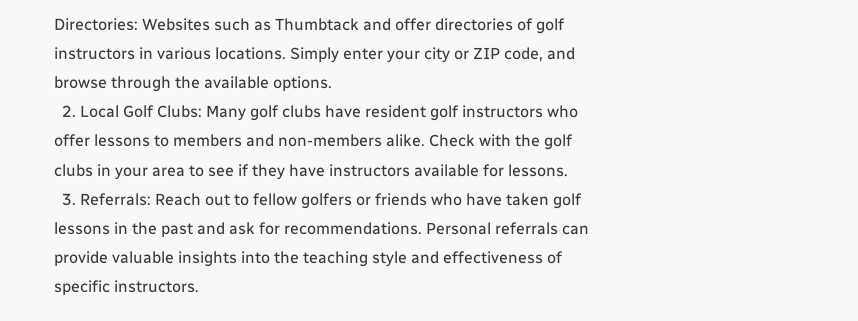Directories: Websites such as Thumbtack and offer directories of golf instructors in various locations. Simply enter your city or ZIP code, and browse through the available options.
  2. Local Golf Clubs: Many golf clubs have resident golf instructors who offer lessons to members and non-members alike. Check with the golf clubs in your area to see if they have instructors available for lessons.
  3. Referrals: Reach out to fellow golfers or friends who have taken golf lessons in the past and ask for recommendations. Personal referrals can provide valuable insights into the teaching style and effectiveness of specific instructors.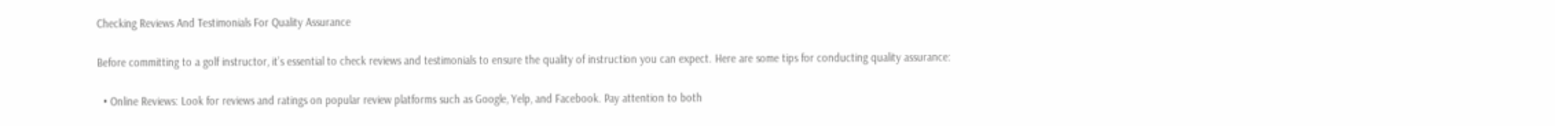Checking Reviews And Testimonials For Quality Assurance

Before committing to a golf instructor, it’s essential to check reviews and testimonials to ensure the quality of instruction you can expect. Here are some tips for conducting quality assurance:

  • Online Reviews: Look for reviews and ratings on popular review platforms such as Google, Yelp, and Facebook. Pay attention to both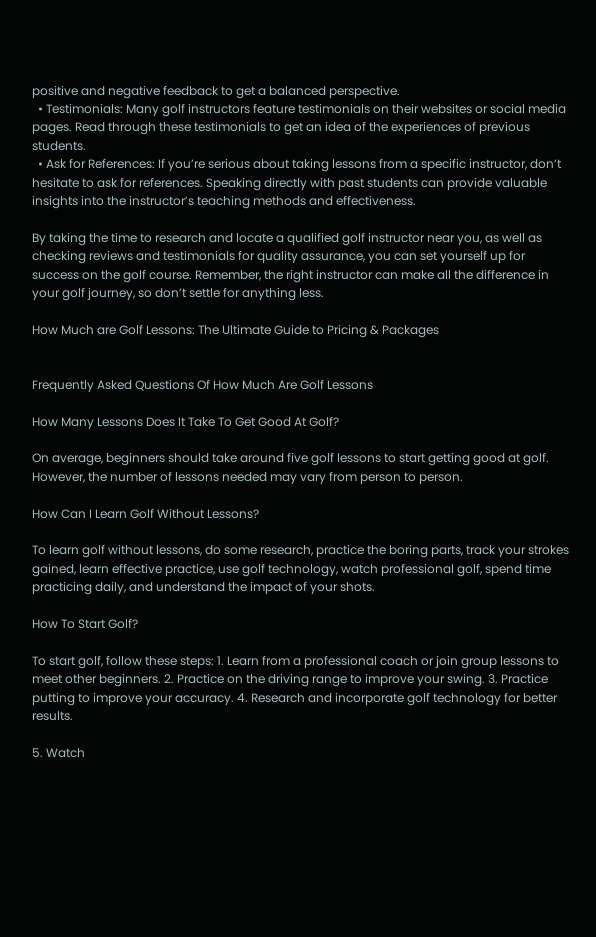positive and negative feedback to get a balanced perspective.
  • Testimonials: Many golf instructors feature testimonials on their websites or social media pages. Read through these testimonials to get an idea of the experiences of previous students.
  • Ask for References: If you’re serious about taking lessons from a specific instructor, don’t hesitate to ask for references. Speaking directly with past students can provide valuable insights into the instructor’s teaching methods and effectiveness.

By taking the time to research and locate a qualified golf instructor near you, as well as checking reviews and testimonials for quality assurance, you can set yourself up for success on the golf course. Remember, the right instructor can make all the difference in your golf journey, so don’t settle for anything less.

How Much are Golf Lessons: The Ultimate Guide to Pricing & Packages


Frequently Asked Questions Of How Much Are Golf Lessons

How Many Lessons Does It Take To Get Good At Golf?

On average, beginners should take around five golf lessons to start getting good at golf. However, the number of lessons needed may vary from person to person.

How Can I Learn Golf Without Lessons?

To learn golf without lessons, do some research, practice the boring parts, track your strokes gained, learn effective practice, use golf technology, watch professional golf, spend time practicing daily, and understand the impact of your shots.

How To Start Golf?

To start golf, follow these steps: 1. Learn from a professional coach or join group lessons to meet other beginners. 2. Practice on the driving range to improve your swing. 3. Practice putting to improve your accuracy. 4. Research and incorporate golf technology for better results.

5. Watch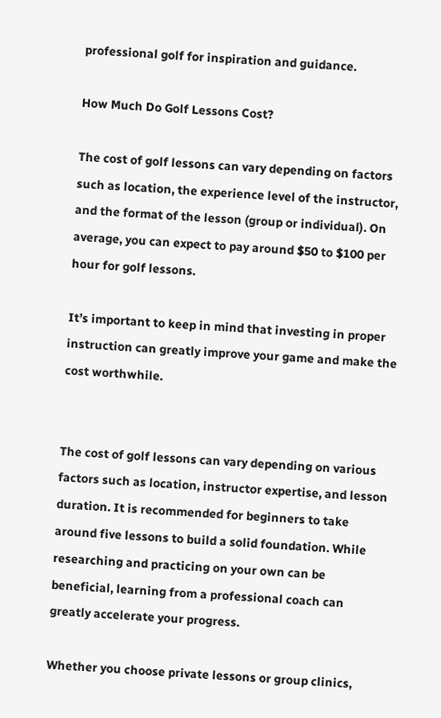professional golf for inspiration and guidance.

How Much Do Golf Lessons Cost?

The cost of golf lessons can vary depending on factors such as location, the experience level of the instructor, and the format of the lesson (group or individual). On average, you can expect to pay around $50 to $100 per hour for golf lessons.

It’s important to keep in mind that investing in proper instruction can greatly improve your game and make the cost worthwhile.


The cost of golf lessons can vary depending on various factors such as location, instructor expertise, and lesson duration. It is recommended for beginners to take around five lessons to build a solid foundation. While researching and practicing on your own can be beneficial, learning from a professional coach can greatly accelerate your progress.

Whether you choose private lessons or group clinics,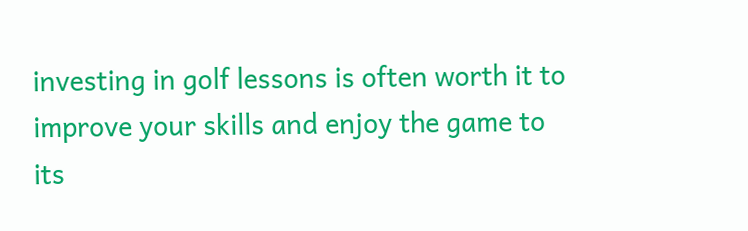investing in golf lessons is often worth it to improve your skills and enjoy the game to its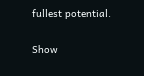fullest potential.

Show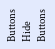Buttons
Hide Buttons